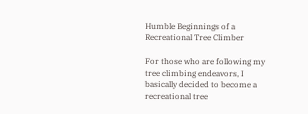Humble Beginnings of a Recreational Tree Climber

For those who are following my tree climbing endeavors, I basically decided to become a recreational tree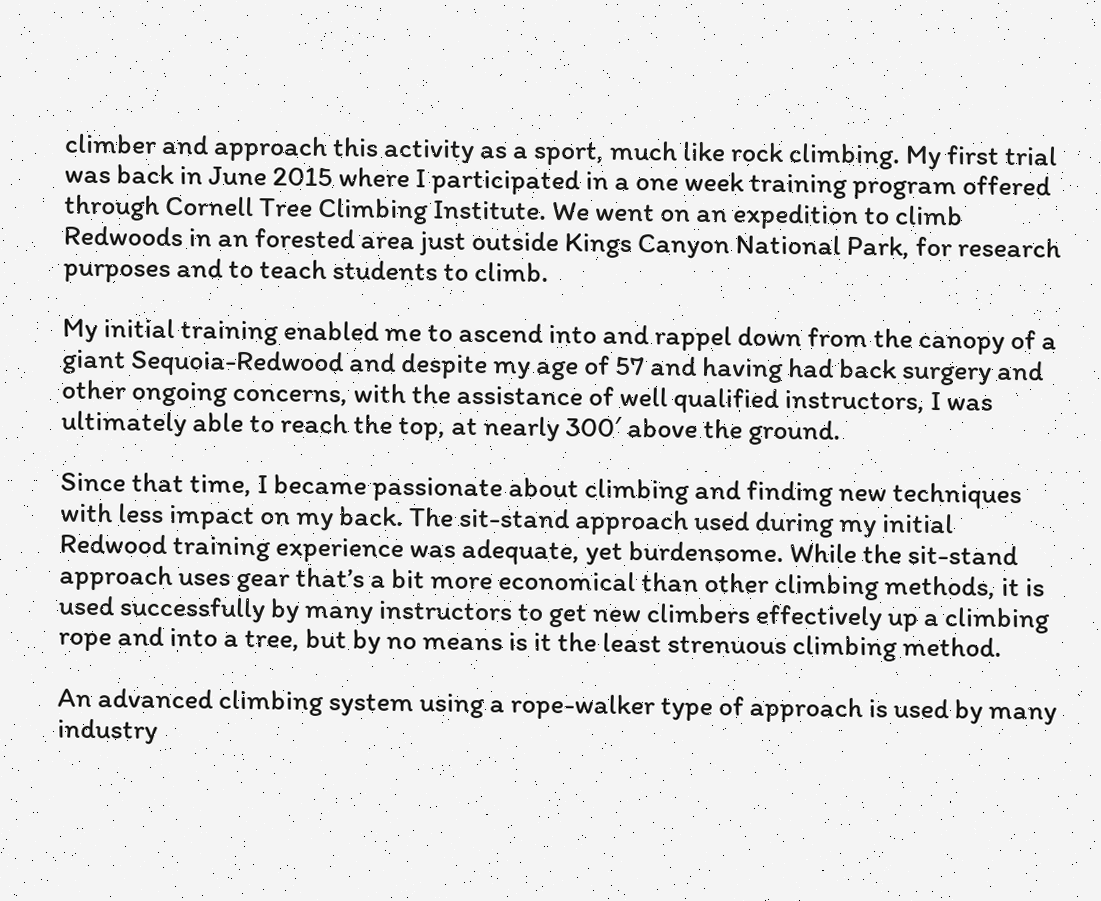climber and approach this activity as a sport, much like rock climbing. My first trial was back in June 2015 where I participated in a one week training program offered through Cornell Tree Climbing Institute. We went on an expedition to climb Redwoods in an forested area just outside Kings Canyon National Park, for research purposes and to teach students to climb.

My initial training enabled me to ascend into and rappel down from the canopy of a giant Sequoia-Redwood and despite my age of 57 and having had back surgery and other ongoing concerns, with the assistance of well qualified instructors, I was ultimately able to reach the top, at nearly 300′ above the ground.

Since that time, I became passionate about climbing and finding new techniques with less impact on my back. The sit-stand approach used during my initial Redwood training experience was adequate, yet burdensome. While the sit-stand approach uses gear that’s a bit more economical than other climbing methods, it is used successfully by many instructors to get new climbers effectively up a climbing rope and into a tree, but by no means is it the least strenuous climbing method.

An advanced climbing system using a rope-walker type of approach is used by many industry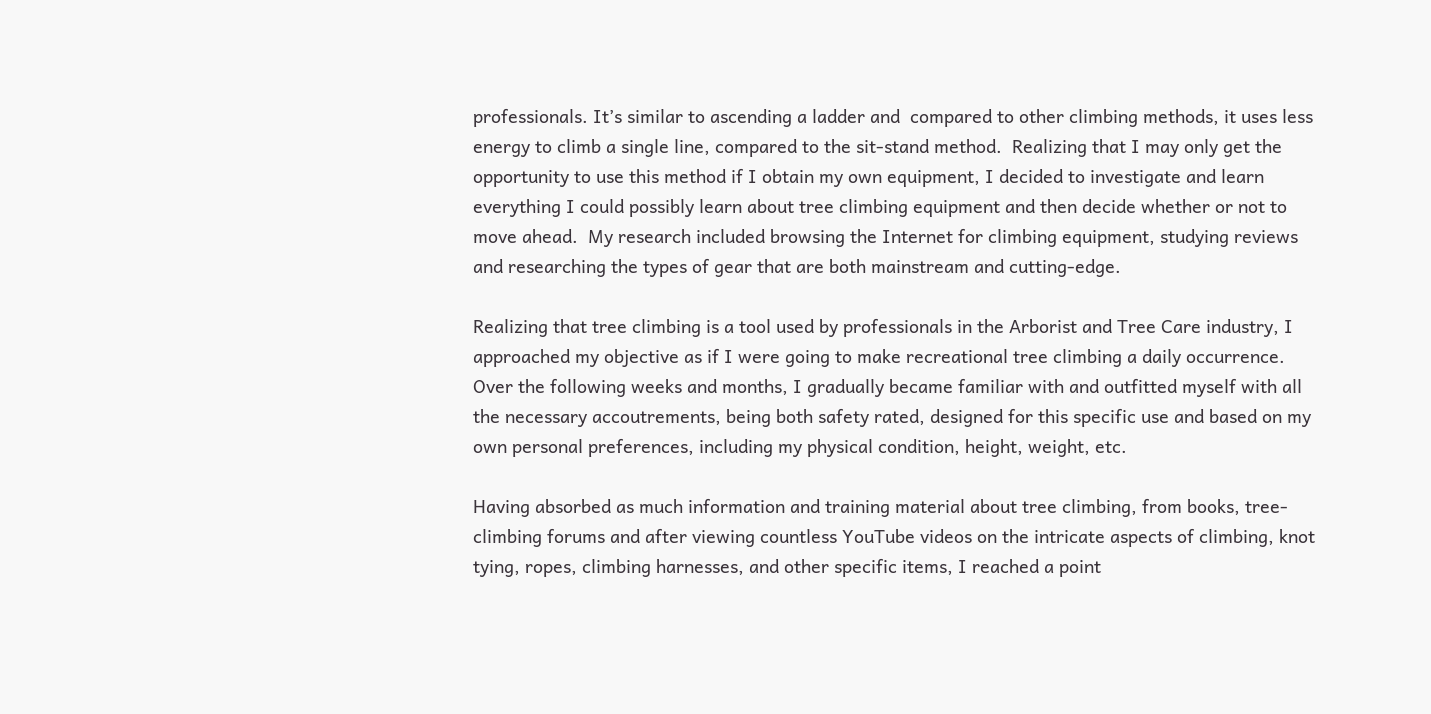professionals. It’s similar to ascending a ladder and  compared to other climbing methods, it uses less energy to climb a single line, compared to the sit-stand method.  Realizing that I may only get the opportunity to use this method if I obtain my own equipment, I decided to investigate and learn everything I could possibly learn about tree climbing equipment and then decide whether or not to move ahead.  My research included browsing the Internet for climbing equipment, studying reviews and researching the types of gear that are both mainstream and cutting-edge.

Realizing that tree climbing is a tool used by professionals in the Arborist and Tree Care industry, I approached my objective as if I were going to make recreational tree climbing a daily occurrence. Over the following weeks and months, I gradually became familiar with and outfitted myself with all the necessary accoutrements, being both safety rated, designed for this specific use and based on my own personal preferences, including my physical condition, height, weight, etc.

Having absorbed as much information and training material about tree climbing, from books, tree-climbing forums and after viewing countless YouTube videos on the intricate aspects of climbing, knot tying, ropes, climbing harnesses, and other specific items, I reached a point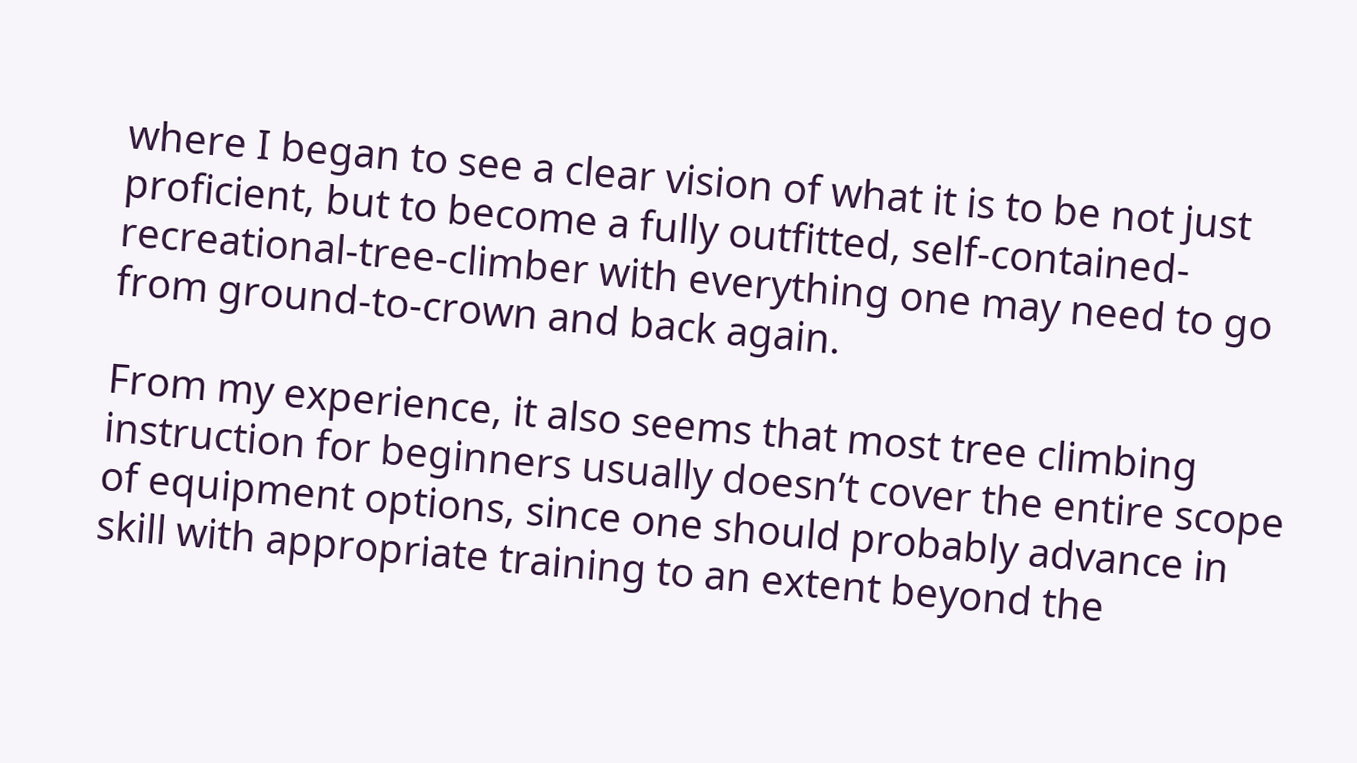where I began to see a clear vision of what it is to be not just proficient, but to become a fully outfitted, self-contained-recreational-tree-climber with everything one may need to go from ground-to-crown and back again.

From my experience, it also seems that most tree climbing instruction for beginners usually doesn’t cover the entire scope of equipment options, since one should probably advance in skill with appropriate training to an extent beyond the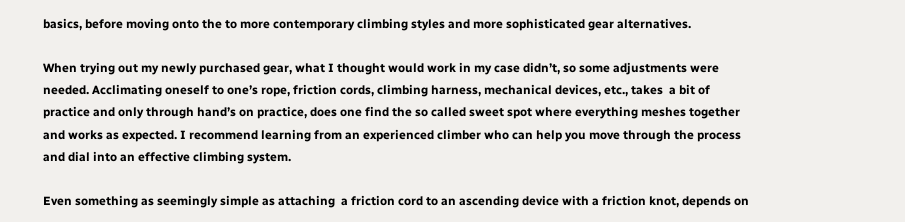basics, before moving onto the to more contemporary climbing styles and more sophisticated gear alternatives.

When trying out my newly purchased gear, what I thought would work in my case didn’t, so some adjustments were needed. Acclimating oneself to one’s rope, friction cords, climbing harness, mechanical devices, etc., takes  a bit of practice and only through hand’s on practice, does one find the so called sweet spot where everything meshes together and works as expected. I recommend learning from an experienced climber who can help you move through the process and dial into an effective climbing system.

Even something as seemingly simple as attaching  a friction cord to an ascending device with a friction knot, depends on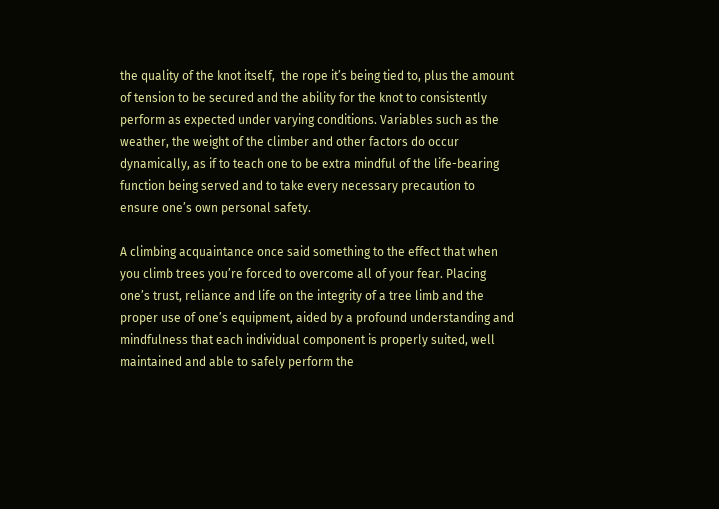the quality of the knot itself,  the rope it’s being tied to, plus the amount of tension to be secured and the ability for the knot to consistently perform as expected under varying conditions. Variables such as the weather, the weight of the climber and other factors do occur dynamically, as if to teach one to be extra mindful of the life-bearing function being served and to take every necessary precaution to ensure one’s own personal safety.

A climbing acquaintance once said something to the effect that when you climb trees you’re forced to overcome all of your fear. Placing one’s trust, reliance and life on the integrity of a tree limb and the proper use of one’s equipment, aided by a profound understanding and mindfulness that each individual component is properly suited, well maintained and able to safely perform the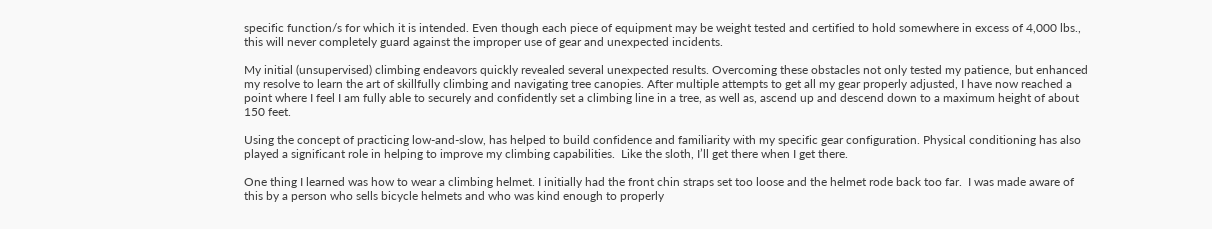specific function/s for which it is intended. Even though each piece of equipment may be weight tested and certified to hold somewhere in excess of 4,000 lbs., this will never completely guard against the improper use of gear and unexpected incidents.

My initial (unsupervised) climbing endeavors quickly revealed several unexpected results. Overcoming these obstacles not only tested my patience, but enhanced my resolve to learn the art of skillfully climbing and navigating tree canopies. After multiple attempts to get all my gear properly adjusted, I have now reached a point where I feel I am fully able to securely and confidently set a climbing line in a tree, as well as, ascend up and descend down to a maximum height of about 150 feet.

Using the concept of practicing low-and-slow, has helped to build confidence and familiarity with my specific gear configuration. Physical conditioning has also played a significant role in helping to improve my climbing capabilities.  Like the sloth, I’ll get there when I get there.

One thing I learned was how to wear a climbing helmet. I initially had the front chin straps set too loose and the helmet rode back too far.  I was made aware of this by a person who sells bicycle helmets and who was kind enough to properly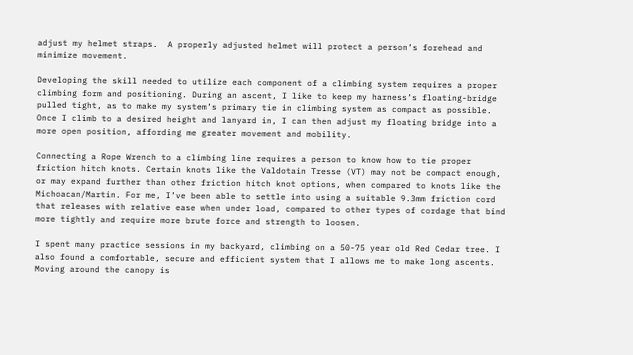adjust my helmet straps.  A properly adjusted helmet will protect a person’s forehead and minimize movement.

Developing the skill needed to utilize each component of a climbing system requires a proper climbing form and positioning. During an ascent, I like to keep my harness’s floating-bridge pulled tight, as to make my system’s primary tie in climbing system as compact as possible. Once I climb to a desired height and lanyard in, I can then adjust my floating bridge into a more open position, affording me greater movement and mobility.

Connecting a Rope Wrench to a climbing line requires a person to know how to tie proper friction hitch knots. Certain knots like the Valdotain Tresse (VT) may not be compact enough, or may expand further than other friction hitch knot options, when compared to knots like the Michoacan/Martin. For me, I’ve been able to settle into using a suitable 9.3mm friction cord that releases with relative ease when under load, compared to other types of cordage that bind more tightly and require more brute force and strength to loosen.

I spent many practice sessions in my backyard, climbing on a 50-75 year old Red Cedar tree. I also found a comfortable, secure and efficient system that I allows me to make long ascents. Moving around the canopy is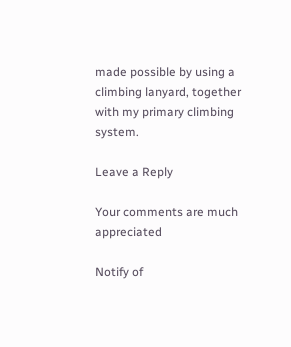made possible by using a  climbing lanyard, together with my primary climbing system.

Leave a Reply

Your comments are much appreciated

Notify of